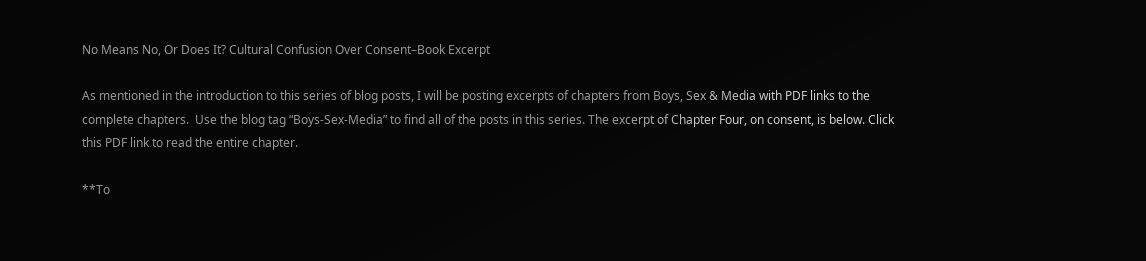No Means No, Or Does It? Cultural Confusion Over Consent–Book Excerpt

As mentioned in the introduction to this series of blog posts, I will be posting excerpts of chapters from Boys, Sex & Media with PDF links to the complete chapters.  Use the blog tag “Boys-Sex-Media” to find all of the posts in this series. The excerpt of Chapter Four, on consent, is below. Click this PDF link to read the entire chapter.

**To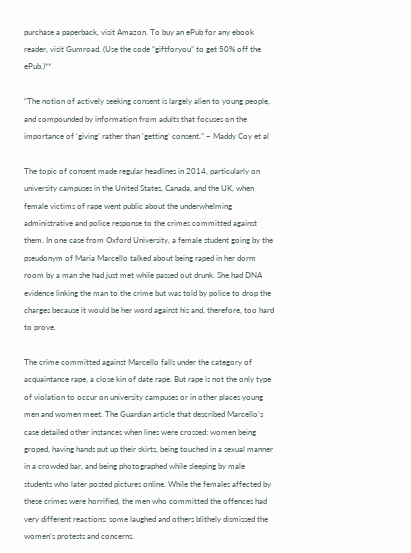purchase a paperback, visit Amazon. To buy an ePub for any ebook reader, visit Gumroad. (Use the code “giftforyou” to get 50% off the ePub.)**

“The notion of actively seeking consent is largely alien to young people, and compounded by information from adults that focuses on the importance of ‘giving’ rather than ‘getting’ consent.” ~ Maddy Coy et al

The topic of consent made regular headlines in 2014, particularly on university campuses in the United States, Canada, and the UK, when female victims of rape went public about the underwhelming administrative and police response to the crimes committed against them. In one case from Oxford University, a female student going by the pseudonym of Maria Marcello talked about being raped in her dorm room by a man she had just met while passed out drunk. She had DNA evidence linking the man to the crime but was told by police to drop the charges because it would be her word against his and, therefore, too hard to prove.

The crime committed against Marcello falls under the category of acquaintance rape, a close kin of date rape. But rape is not the only type of violation to occur on university campuses or in other places young men and women meet. The Guardian article that described Marcello’s case detailed other instances when lines were crossed: women being groped, having hands put up their skirts, being touched in a sexual manner in a crowded bar, and being photographed while sleeping by male students who later posted pictures online. While the females affected by these crimes were horrified, the men who committed the offences had very different reactions: some laughed and others blithely dismissed the women’s protests and concerns.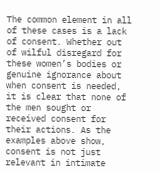The common element in all of these cases is a lack of consent. Whether out of wilful disregard for these women’s bodies or genuine ignorance about when consent is needed, it is clear that none of the men sought or received consent for their actions. As the examples above show, consent is not just relevant in intimate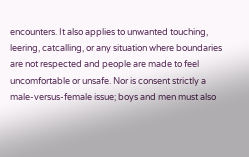encounters. It also applies to unwanted touching, leering, catcalling, or any situation where boundaries are not respected and people are made to feel uncomfortable or unsafe. Nor is consent strictly a male-versus-female issue; boys and men must also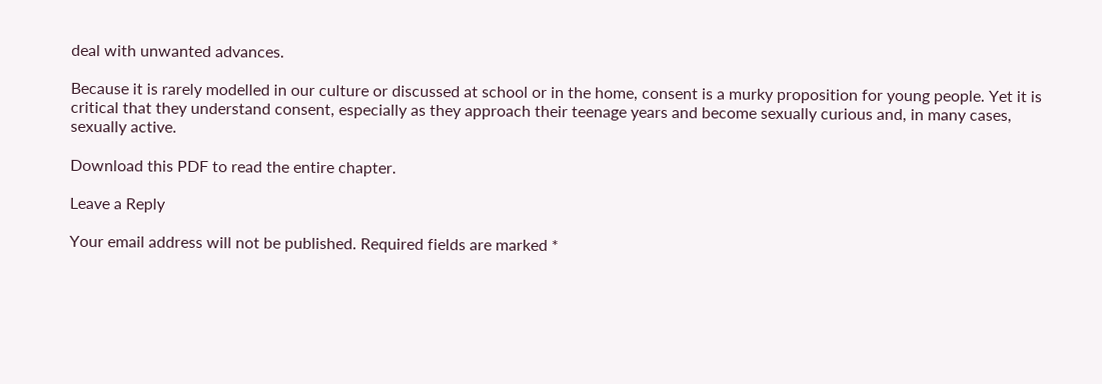deal with unwanted advances.

Because it is rarely modelled in our culture or discussed at school or in the home, consent is a murky proposition for young people. Yet it is critical that they understand consent, especially as they approach their teenage years and become sexually curious and, in many cases, sexually active.

Download this PDF to read the entire chapter.

Leave a Reply

Your email address will not be published. Required fields are marked *